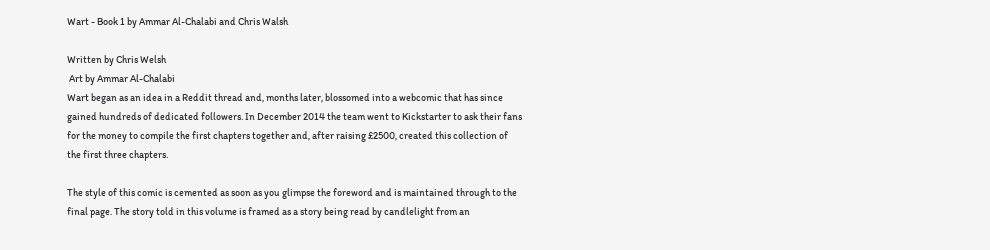Wart - Book 1 by Ammar Al-Chalabi and Chris Walsh

Written by Chris Welsh
 Art by Ammar Al-Chalabi
Wart began as an idea in a Reddit thread and, months later, blossomed into a webcomic that has since gained hundreds of dedicated followers. In December 2014 the team went to Kickstarter to ask their fans for the money to compile the first chapters together and, after raising £2500, created this collection of the first three chapters.

The style of this comic is cemented as soon as you glimpse the foreword and is maintained through to the final page. The story told in this volume is framed as a story being read by candlelight from an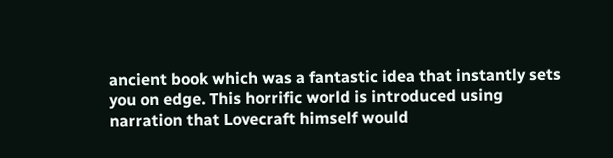ancient book which was a fantastic idea that instantly sets you on edge. This horrific world is introduced using narration that Lovecraft himself would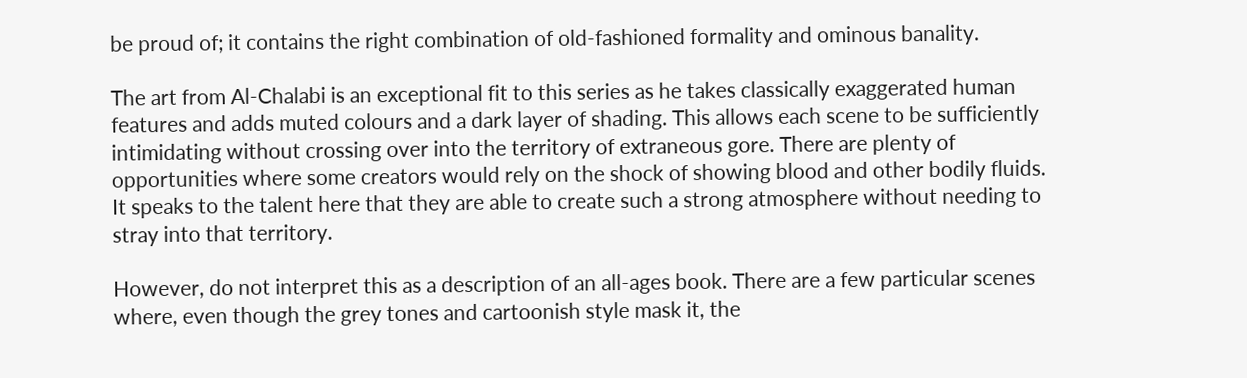be proud of; it contains the right combination of old-fashioned formality and ominous banality.

The art from Al-Chalabi is an exceptional fit to this series as he takes classically exaggerated human features and adds muted colours and a dark layer of shading. This allows each scene to be sufficiently intimidating without crossing over into the territory of extraneous gore. There are plenty of opportunities where some creators would rely on the shock of showing blood and other bodily fluids. It speaks to the talent here that they are able to create such a strong atmosphere without needing to stray into that territory.

However, do not interpret this as a description of an all-ages book. There are a few particular scenes where, even though the grey tones and cartoonish style mask it, the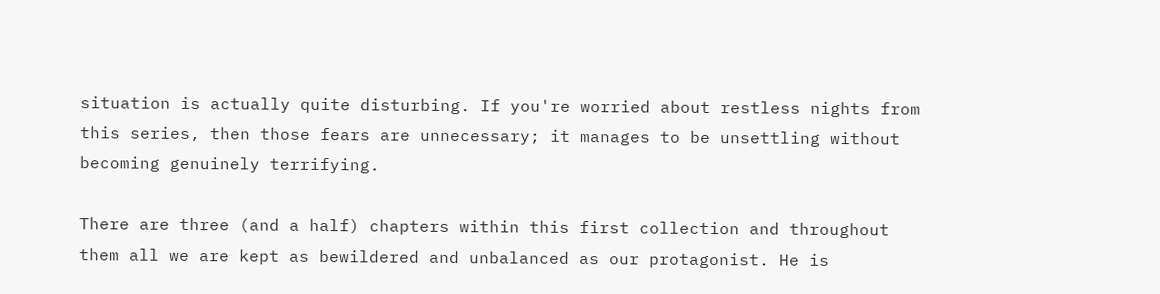situation is actually quite disturbing. If you're worried about restless nights from this series, then those fears are unnecessary; it manages to be unsettling without becoming genuinely terrifying.

There are three (and a half) chapters within this first collection and throughout them all we are kept as bewildered and unbalanced as our protagonist. He is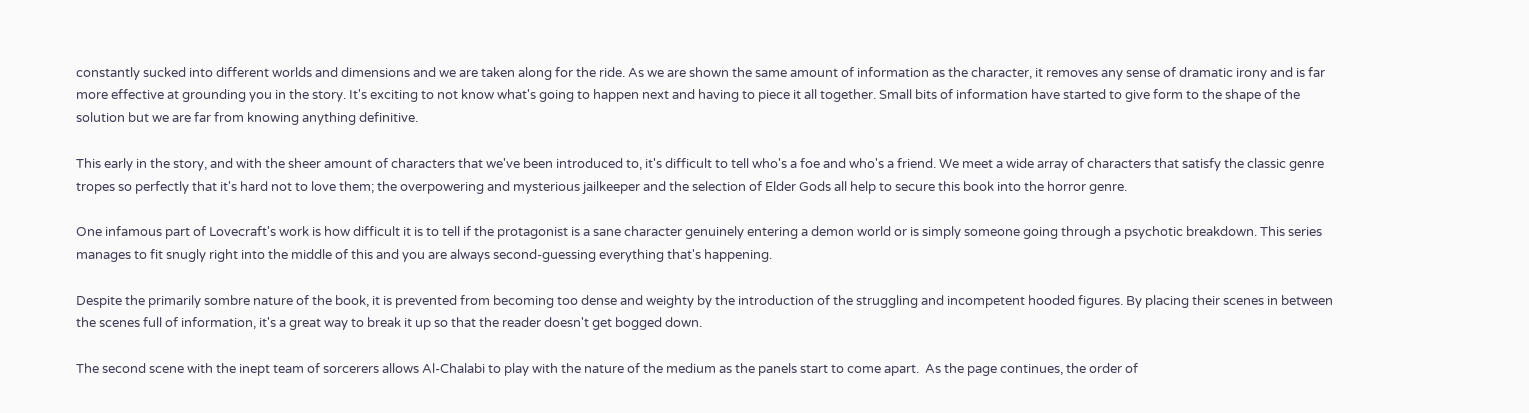constantly sucked into different worlds and dimensions and we are taken along for the ride. As we are shown the same amount of information as the character, it removes any sense of dramatic irony and is far more effective at grounding you in the story. It's exciting to not know what's going to happen next and having to piece it all together. Small bits of information have started to give form to the shape of the solution but we are far from knowing anything definitive.

This early in the story, and with the sheer amount of characters that we've been introduced to, it's difficult to tell who's a foe and who's a friend. We meet a wide array of characters that satisfy the classic genre tropes so perfectly that it's hard not to love them; the overpowering and mysterious jailkeeper and the selection of Elder Gods all help to secure this book into the horror genre.

One infamous part of Lovecraft's work is how difficult it is to tell if the protagonist is a sane character genuinely entering a demon world or is simply someone going through a psychotic breakdown. This series manages to fit snugly right into the middle of this and you are always second-guessing everything that's happening.

Despite the primarily sombre nature of the book, it is prevented from becoming too dense and weighty by the introduction of the struggling and incompetent hooded figures. By placing their scenes in between the scenes full of information, it's a great way to break it up so that the reader doesn't get bogged down.

The second scene with the inept team of sorcerers allows Al-Chalabi to play with the nature of the medium as the panels start to come apart.  As the page continues, the order of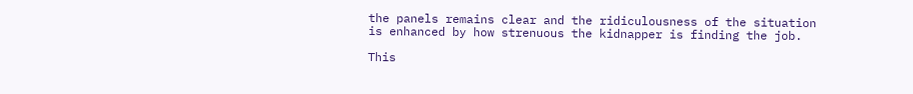the panels remains clear and the ridiculousness of the situation is enhanced by how strenuous the kidnapper is finding the job.

This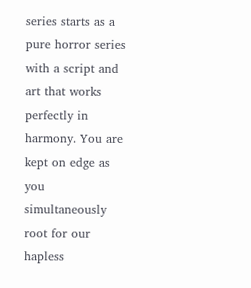series starts as a pure horror series with a script and art that works perfectly in harmony. You are kept on edge as you simultaneously root for our hapless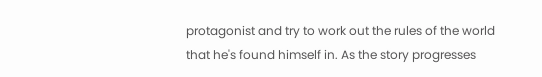protagonist and try to work out the rules of the world that he's found himself in. As the story progresses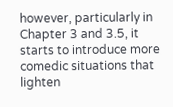however, particularly in Chapter 3 and 3.5, it starts to introduce more comedic situations that lighten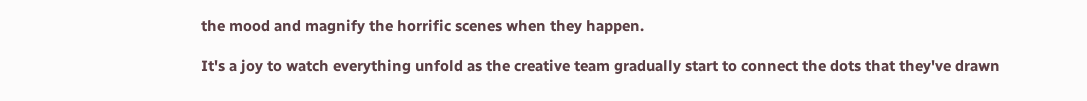the mood and magnify the horrific scenes when they happen.

It's a joy to watch everything unfold as the creative team gradually start to connect the dots that they've drawn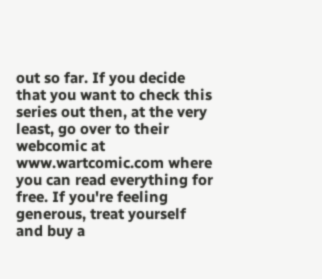out so far. If you decide that you want to check this series out then, at the very least, go over to their webcomic at www.wartcomic.com where you can read everything for free. If you're feeling generous, treat yourself and buy a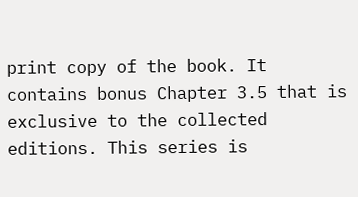print copy of the book. It contains bonus Chapter 3.5 that is exclusive to the collected editions. This series is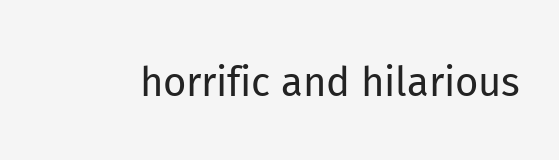horrific and hilarious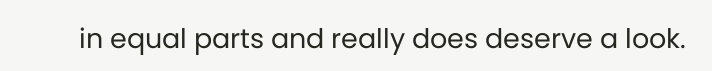in equal parts and really does deserve a look.